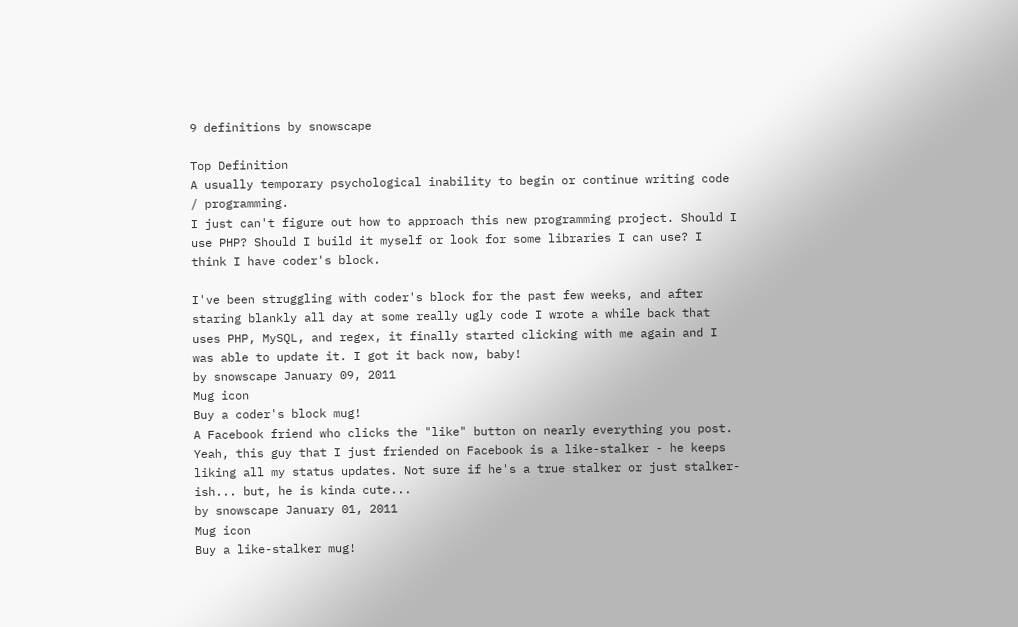9 definitions by snowscape

Top Definition
A usually temporary psychological inability to begin or continue writing code / programming.
I just can't figure out how to approach this new programming project. Should I use PHP? Should I build it myself or look for some libraries I can use? I think I have coder's block.

I've been struggling with coder's block for the past few weeks, and after staring blankly all day at some really ugly code I wrote a while back that uses PHP, MySQL, and regex, it finally started clicking with me again and I was able to update it. I got it back now, baby!
by snowscape January 09, 2011
Mug icon
Buy a coder's block mug!
A Facebook friend who clicks the "like" button on nearly everything you post.
Yeah, this guy that I just friended on Facebook is a like-stalker - he keeps liking all my status updates. Not sure if he's a true stalker or just stalker-ish... but, he is kinda cute...
by snowscape January 01, 2011
Mug icon
Buy a like-stalker mug!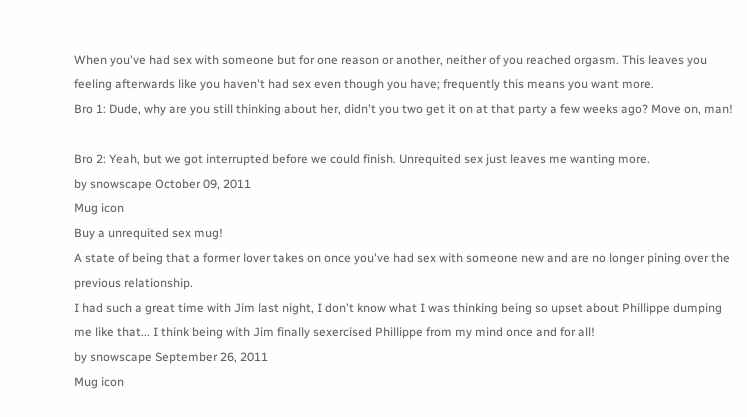When you've had sex with someone but for one reason or another, neither of you reached orgasm. This leaves you feeling afterwards like you haven't had sex even though you have; frequently this means you want more.
Bro 1: Dude, why are you still thinking about her, didn't you two get it on at that party a few weeks ago? Move on, man!

Bro 2: Yeah, but we got interrupted before we could finish. Unrequited sex just leaves me wanting more.
by snowscape October 09, 2011
Mug icon
Buy a unrequited sex mug!
A state of being that a former lover takes on once you've had sex with someone new and are no longer pining over the previous relationship.
I had such a great time with Jim last night, I don't know what I was thinking being so upset about Phillippe dumping me like that... I think being with Jim finally sexercised Phillippe from my mind once and for all!
by snowscape September 26, 2011
Mug icon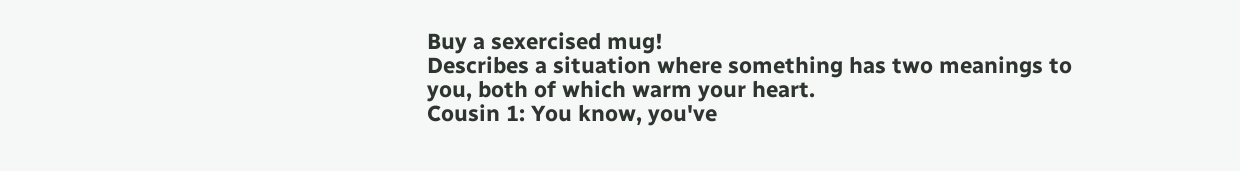Buy a sexercised mug!
Describes a situation where something has two meanings to you, both of which warm your heart.
Cousin 1: You know, you've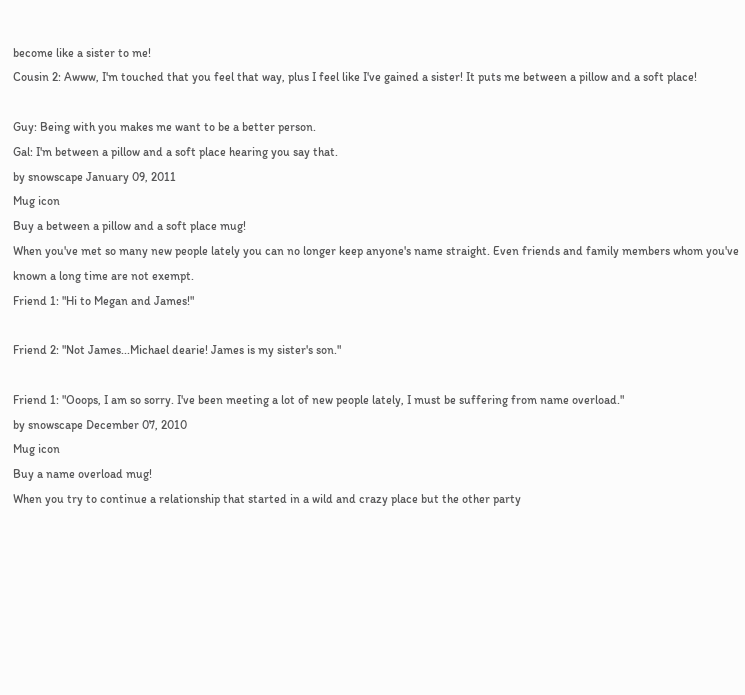become like a sister to me!
Cousin 2: Awww, I'm touched that you feel that way, plus I feel like I've gained a sister! It puts me between a pillow and a soft place!

Guy: Being with you makes me want to be a better person.
Gal: I'm between a pillow and a soft place hearing you say that.
by snowscape January 09, 2011
Mug icon
Buy a between a pillow and a soft place mug!
When you've met so many new people lately you can no longer keep anyone's name straight. Even friends and family members whom you've known a long time are not exempt.
Friend 1: "Hi to Megan and James!"

Friend 2: "Not James...Michael dearie! James is my sister's son."

Friend 1: "Ooops, I am so sorry. I've been meeting a lot of new people lately, I must be suffering from name overload."
by snowscape December 07, 2010
Mug icon
Buy a name overload mug!
When you try to continue a relationship that started in a wild and crazy place but the other party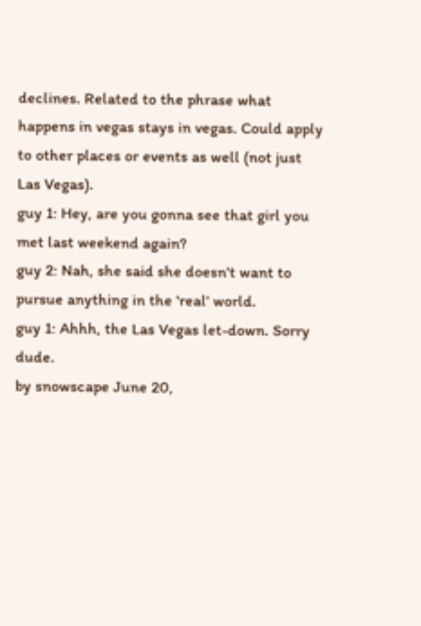declines. Related to the phrase what happens in vegas stays in vegas. Could apply to other places or events as well (not just Las Vegas).
guy 1: Hey, are you gonna see that girl you met last weekend again?
guy 2: Nah, she said she doesn't want to pursue anything in the 'real' world.
guy 1: Ahhh, the Las Vegas let-down. Sorry dude.
by snowscape June 20,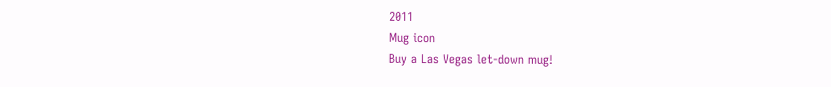2011
Mug icon
Buy a Las Vegas let-down mug!